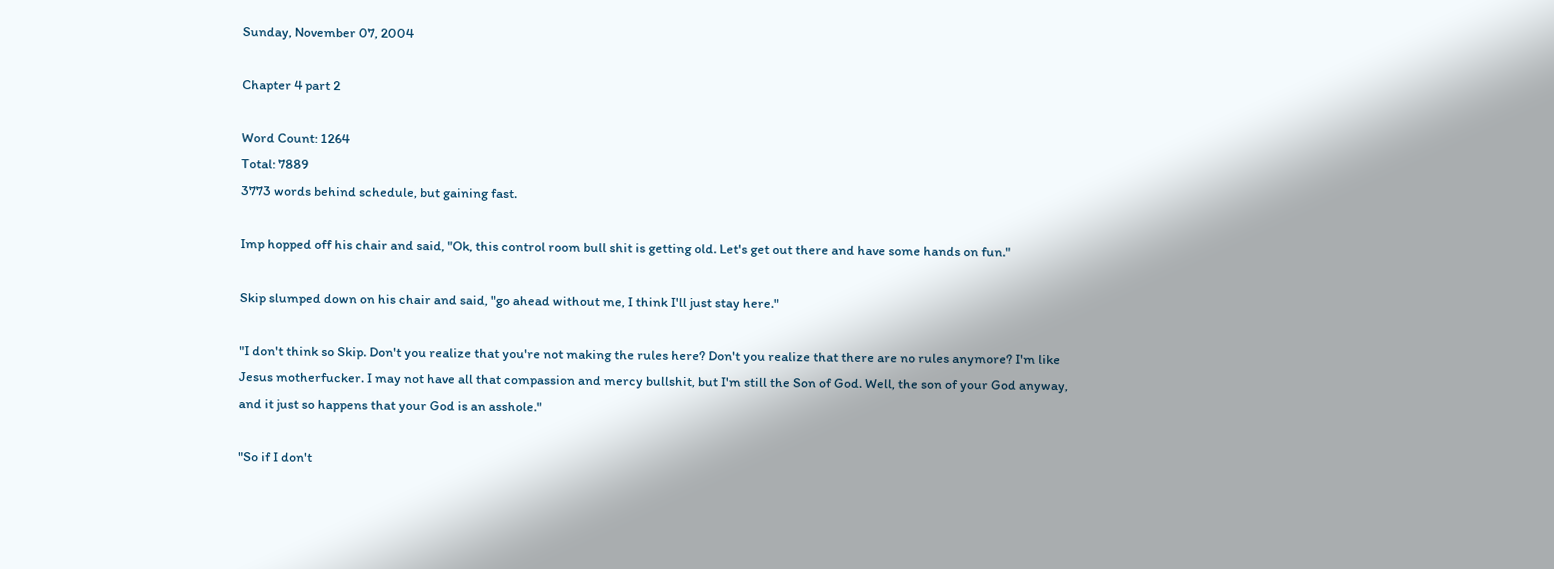Sunday, November 07, 2004

Chapter 4 part 2

Word Count: 1264
Total: 7889
3773 words behind schedule, but gaining fast.

Imp hopped off his chair and said, "Ok, this control room bull shit is getting old. Let's get out there and have some hands on fun."

Skip slumped down on his chair and said, "go ahead without me, I think I'll just stay here."

"I don't think so Skip. Don't you realize that you're not making the rules here? Don't you realize that there are no rules anymore? I'm like Jesus motherfucker. I may not have all that compassion and mercy bullshit, but I'm still the Son of God. Well, the son of your God anyway, and it just so happens that your God is an asshole."

"So if I don't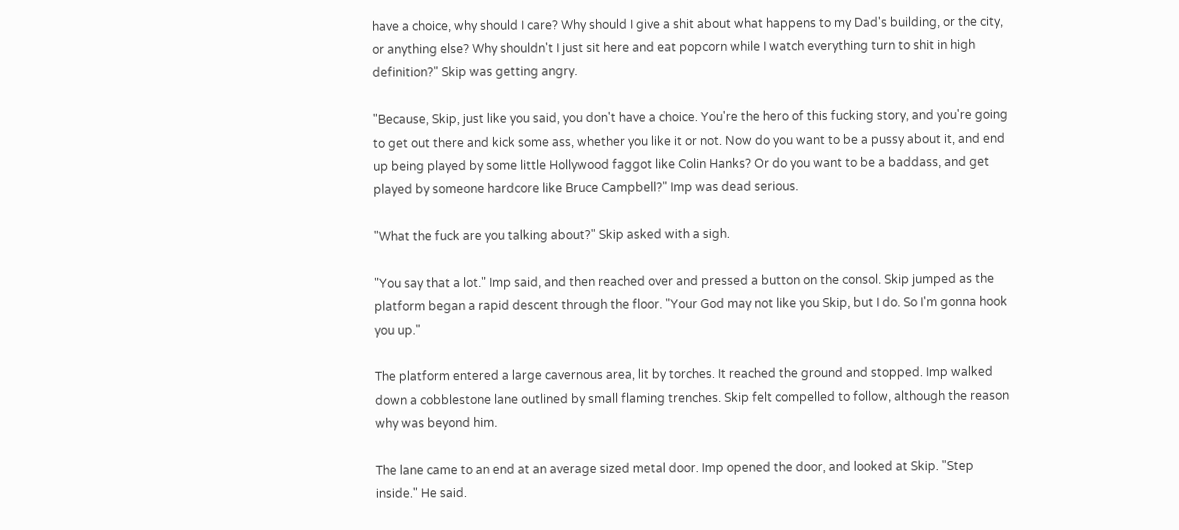have a choice, why should I care? Why should I give a shit about what happens to my Dad's building, or the city, or anything else? Why shouldn't I just sit here and eat popcorn while I watch everything turn to shit in high definition?" Skip was getting angry.

"Because, Skip, just like you said, you don't have a choice. You're the hero of this fucking story, and you're going to get out there and kick some ass, whether you like it or not. Now do you want to be a pussy about it, and end up being played by some little Hollywood faggot like Colin Hanks? Or do you want to be a baddass, and get played by someone hardcore like Bruce Campbell?" Imp was dead serious.

"What the fuck are you talking about?" Skip asked with a sigh.

"You say that a lot." Imp said, and then reached over and pressed a button on the consol. Skip jumped as the platform began a rapid descent through the floor. "Your God may not like you Skip, but I do. So I'm gonna hook you up."

The platform entered a large cavernous area, lit by torches. It reached the ground and stopped. Imp walked down a cobblestone lane outlined by small flaming trenches. Skip felt compelled to follow, although the reason why was beyond him.

The lane came to an end at an average sized metal door. Imp opened the door, and looked at Skip. "Step inside." He said.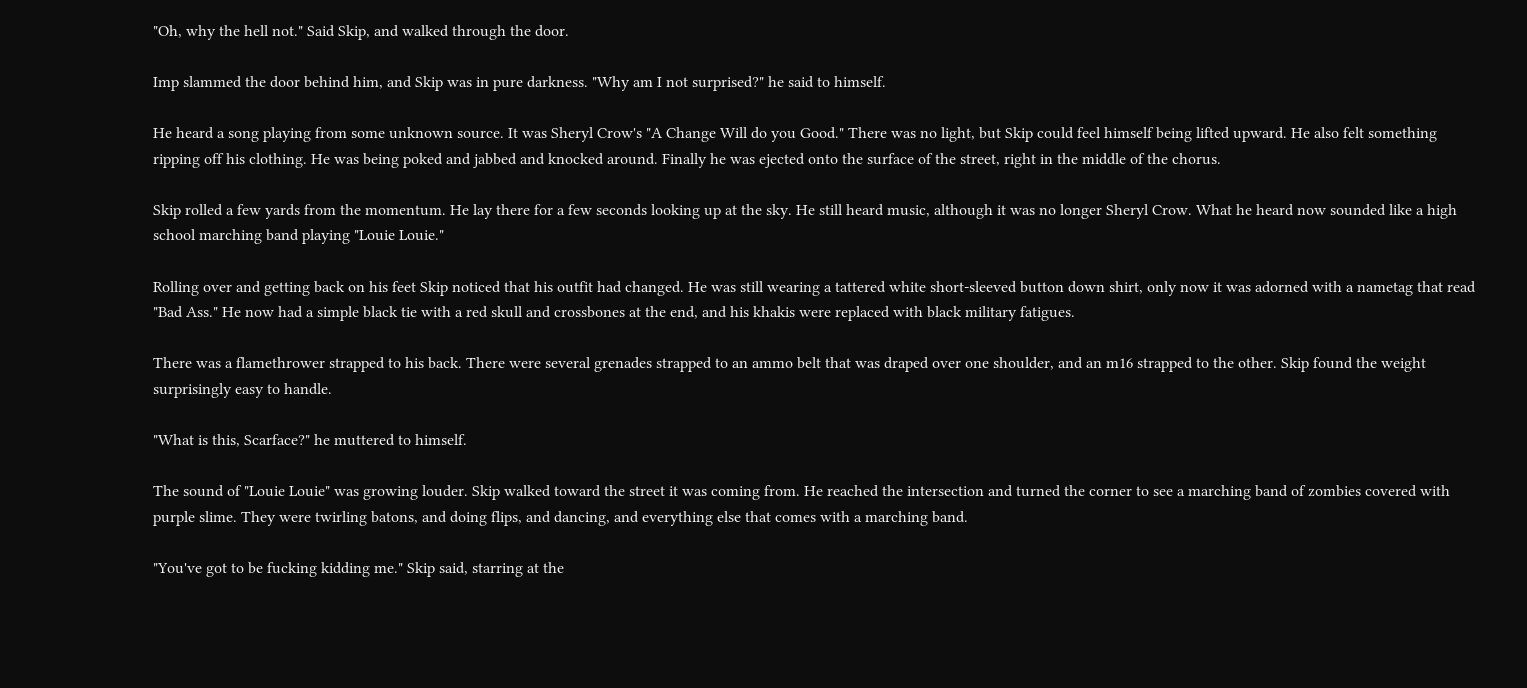"Oh, why the hell not." Said Skip, and walked through the door.

Imp slammed the door behind him, and Skip was in pure darkness. "Why am I not surprised?" he said to himself.

He heard a song playing from some unknown source. It was Sheryl Crow's "A Change Will do you Good." There was no light, but Skip could feel himself being lifted upward. He also felt something ripping off his clothing. He was being poked and jabbed and knocked around. Finally he was ejected onto the surface of the street, right in the middle of the chorus.

Skip rolled a few yards from the momentum. He lay there for a few seconds looking up at the sky. He still heard music, although it was no longer Sheryl Crow. What he heard now sounded like a high school marching band playing "Louie Louie."

Rolling over and getting back on his feet Skip noticed that his outfit had changed. He was still wearing a tattered white short-sleeved button down shirt, only now it was adorned with a nametag that read "Bad Ass." He now had a simple black tie with a red skull and crossbones at the end, and his khakis were replaced with black military fatigues.

There was a flamethrower strapped to his back. There were several grenades strapped to an ammo belt that was draped over one shoulder, and an m16 strapped to the other. Skip found the weight surprisingly easy to handle.

"What is this, Scarface?" he muttered to himself.

The sound of "Louie Louie" was growing louder. Skip walked toward the street it was coming from. He reached the intersection and turned the corner to see a marching band of zombies covered with purple slime. They were twirling batons, and doing flips, and dancing, and everything else that comes with a marching band.

"You've got to be fucking kidding me." Skip said, starring at the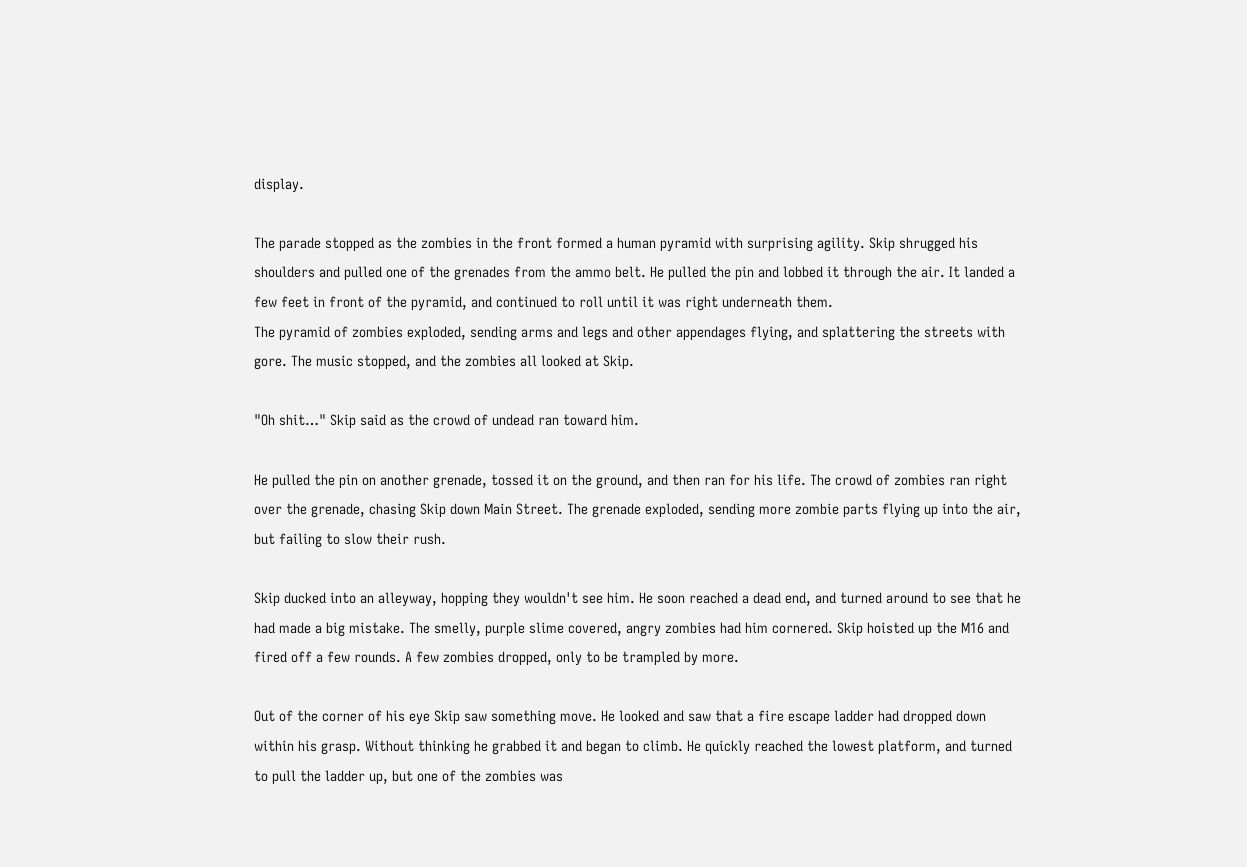display.

The parade stopped as the zombies in the front formed a human pyramid with surprising agility. Skip shrugged his shoulders and pulled one of the grenades from the ammo belt. He pulled the pin and lobbed it through the air. It landed a few feet in front of the pyramid, and continued to roll until it was right underneath them.
The pyramid of zombies exploded, sending arms and legs and other appendages flying, and splattering the streets with gore. The music stopped, and the zombies all looked at Skip.

"Oh shit…" Skip said as the crowd of undead ran toward him.

He pulled the pin on another grenade, tossed it on the ground, and then ran for his life. The crowd of zombies ran right over the grenade, chasing Skip down Main Street. The grenade exploded, sending more zombie parts flying up into the air, but failing to slow their rush.

Skip ducked into an alleyway, hopping they wouldn't see him. He soon reached a dead end, and turned around to see that he had made a big mistake. The smelly, purple slime covered, angry zombies had him cornered. Skip hoisted up the M16 and fired off a few rounds. A few zombies dropped, only to be trampled by more.

Out of the corner of his eye Skip saw something move. He looked and saw that a fire escape ladder had dropped down within his grasp. Without thinking he grabbed it and began to climb. He quickly reached the lowest platform, and turned to pull the ladder up, but one of the zombies was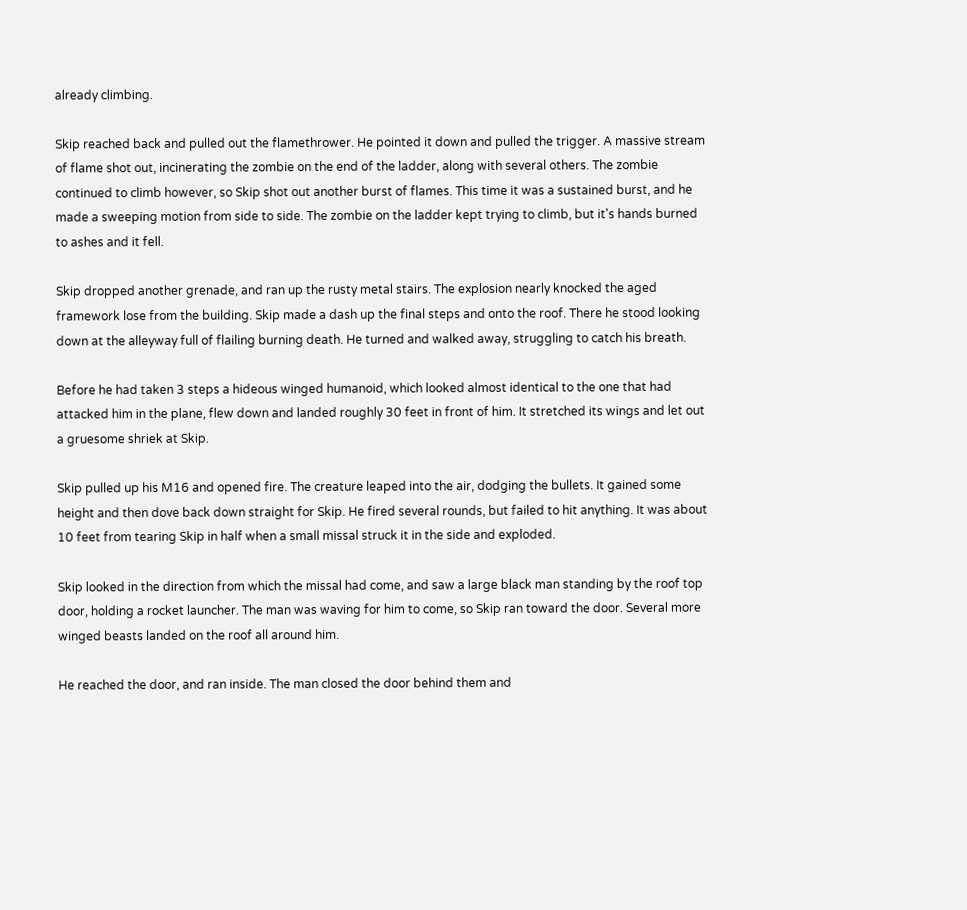already climbing.

Skip reached back and pulled out the flamethrower. He pointed it down and pulled the trigger. A massive stream of flame shot out, incinerating the zombie on the end of the ladder, along with several others. The zombie continued to climb however, so Skip shot out another burst of flames. This time it was a sustained burst, and he made a sweeping motion from side to side. The zombie on the ladder kept trying to climb, but it's hands burned to ashes and it fell.

Skip dropped another grenade, and ran up the rusty metal stairs. The explosion nearly knocked the aged framework lose from the building. Skip made a dash up the final steps and onto the roof. There he stood looking down at the alleyway full of flailing burning death. He turned and walked away, struggling to catch his breath.

Before he had taken 3 steps a hideous winged humanoid, which looked almost identical to the one that had attacked him in the plane, flew down and landed roughly 30 feet in front of him. It stretched its wings and let out a gruesome shriek at Skip.

Skip pulled up his M16 and opened fire. The creature leaped into the air, dodging the bullets. It gained some height and then dove back down straight for Skip. He fired several rounds, but failed to hit anything. It was about 10 feet from tearing Skip in half when a small missal struck it in the side and exploded.

Skip looked in the direction from which the missal had come, and saw a large black man standing by the roof top door, holding a rocket launcher. The man was waving for him to come, so Skip ran toward the door. Several more winged beasts landed on the roof all around him.

He reached the door, and ran inside. The man closed the door behind them and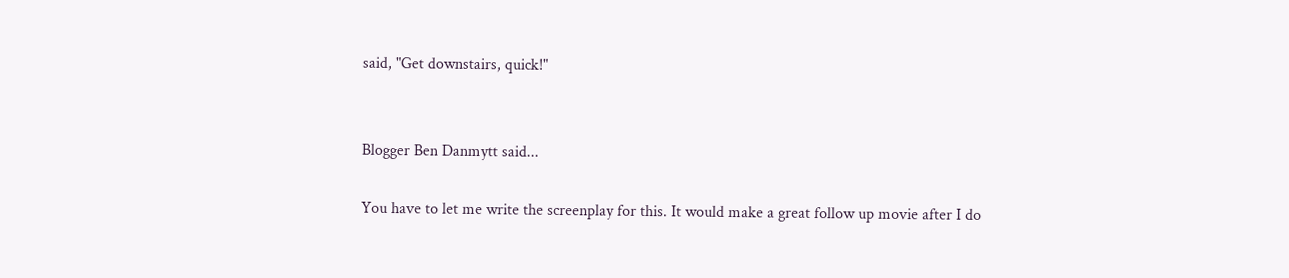said, "Get downstairs, quick!"


Blogger Ben Danmytt said...

You have to let me write the screenplay for this. It would make a great follow up movie after I do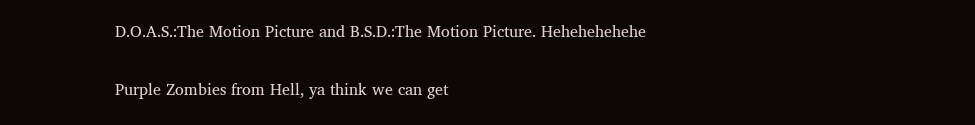D.O.A.S.:The Motion Picture and B.S.D.:The Motion Picture. Hehehehehehe

Purple Zombies from Hell, ya think we can get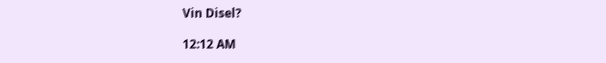Vin Disel?

12:12 AM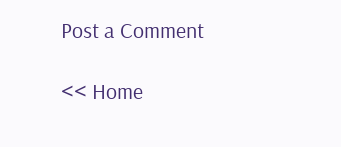Post a Comment

<< Home